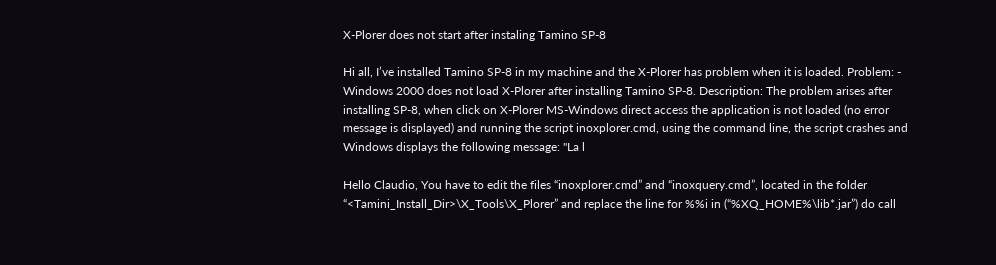X-Plorer does not start after instaling Tamino SP-8

Hi all, I’ve installed Tamino SP-8 in my machine and the X-Plorer has problem when it is loaded. Problem: - Windows 2000 does not load X-Plorer after installing Tamino SP-8. Description: The problem arises after installing SP-8, when click on X-Plorer MS-Windows direct access the application is not loaded (no error message is displayed) and running the script inoxplorer.cmd, using the command line, the script crashes and Windows displays the following message: "La l

Hello Claudio, You have to edit the files “inoxplorer.cmd” and “inoxquery.cmd”, located in the folder “<Tamini_Install_Dir>\X_Tools\X_Plorer” and replace the line for %%i in (“%XQ_HOME%\lib*.jar”) do call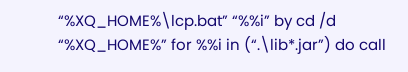“%XQ_HOME%\lcp.bat” “%%i” by cd /d “%XQ_HOME%” for %%i in (“.\lib*.jar”) do call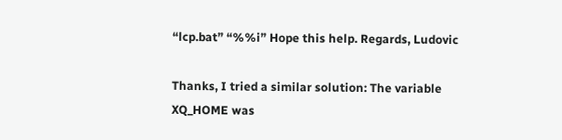“lcp.bat” “%%i” Hope this help. Regards, Ludovic

Thanks, I tried a similar solution: The variable XQ_HOME was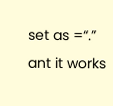set as =“.” ant it works